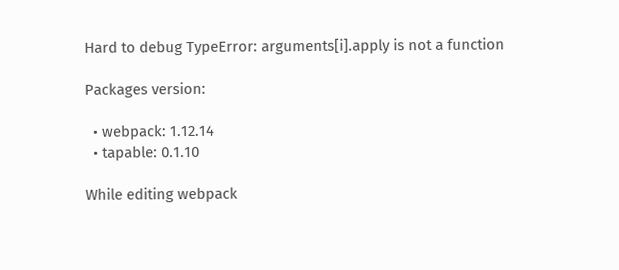Hard to debug TypeError: arguments[i].apply is not a function

Packages version:

  • webpack: 1.12.14
  • tapable: 0.1.10

While editing webpack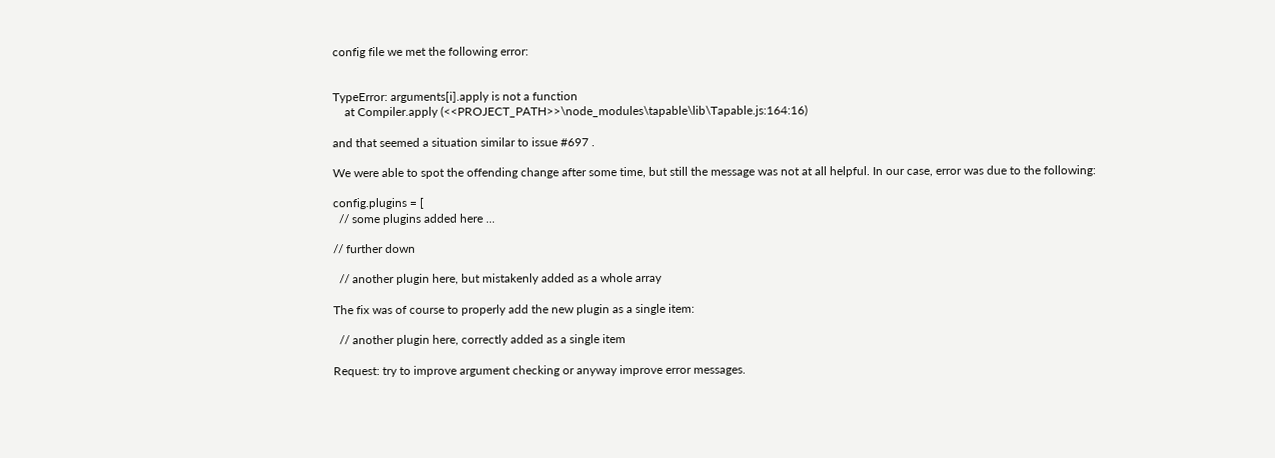config file we met the following error:


TypeError: arguments[i].apply is not a function
    at Compiler.apply (<<PROJECT_PATH>>\node_modules\tapable\lib\Tapable.js:164:16)

and that seemed a situation similar to issue #697 .

We were able to spot the offending change after some time, but still the message was not at all helpful. In our case, error was due to the following:

config.plugins = [
  // some plugins added here ...

// further down

  // another plugin here, but mistakenly added as a whole array

The fix was of course to properly add the new plugin as a single item:

  // another plugin here, correctly added as a single item

Request: try to improve argument checking or anyway improve error messages.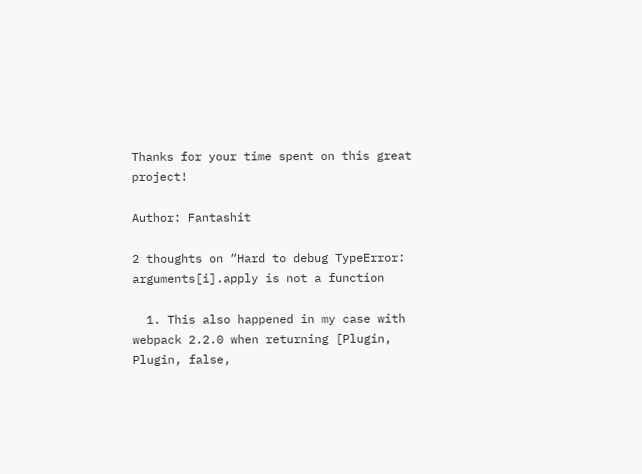Thanks for your time spent on this great project!

Author: Fantashit

2 thoughts on “Hard to debug TypeError: arguments[i].apply is not a function

  1. This also happened in my case with webpack 2.2.0 when returning [Plugin, Plugin, false,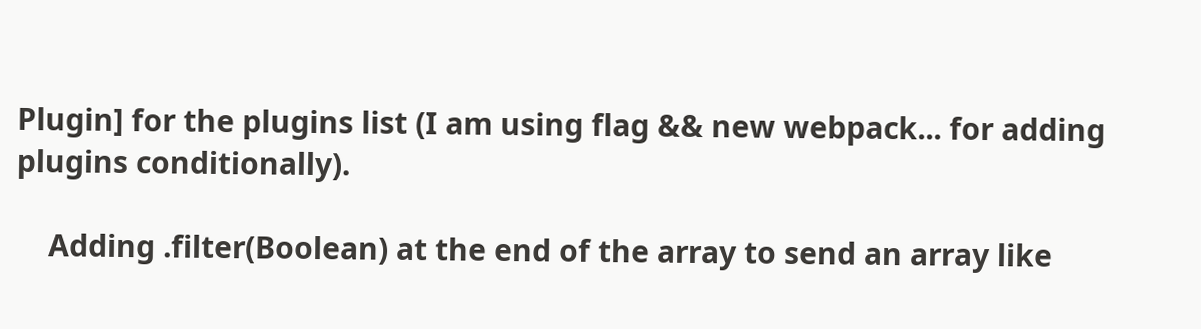Plugin] for the plugins list (I am using flag && new webpack... for adding plugins conditionally).

    Adding .filter(Boolean) at the end of the array to send an array like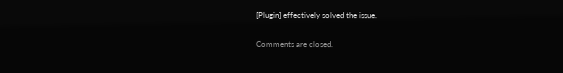[Plugin] effectively solved the issue.

Comments are closed.